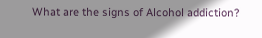What are the signs of Alcohol addiction?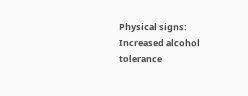Physical signs: Increased alcohol tolerance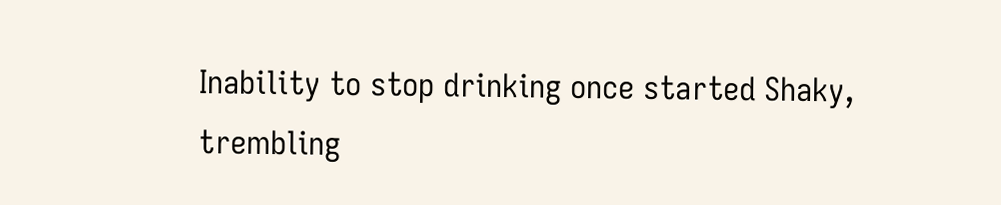Inability to stop drinking once started Shaky, trembling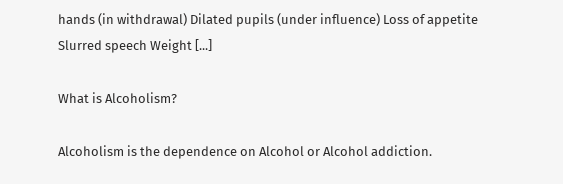hands (in withdrawal) Dilated pupils (under influence) Loss of appetite Slurred speech Weight [...]

What is Alcoholism?

Alcoholism is the dependence on Alcohol or Alcohol addiction.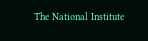The National Institute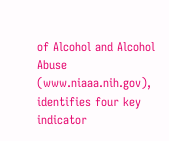of Alcohol and Alcohol Abuse (www.niaaa.nih.gov), identifies four key indicator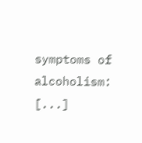symptoms of alcoholism: [...]